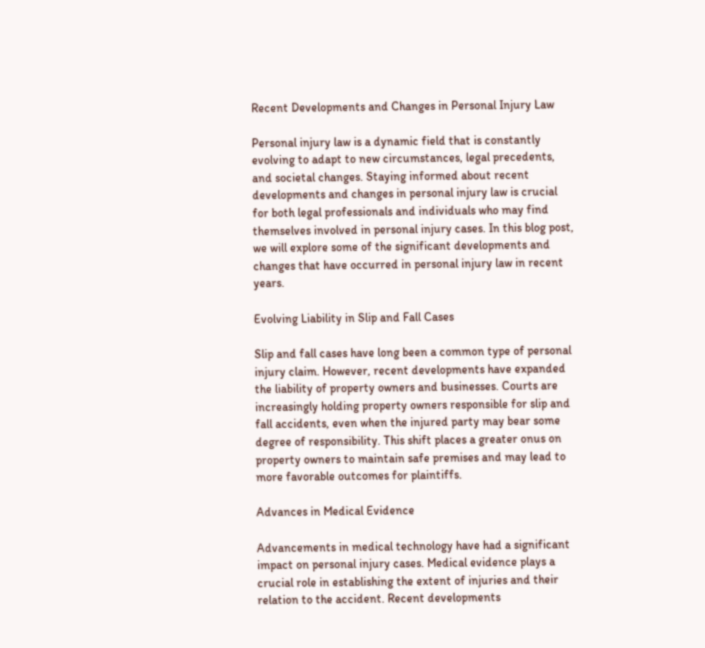Recent Developments and Changes in Personal Injury Law

Personal injury law is a dynamic field that is constantly evolving to adapt to new circumstances, legal precedents, and societal changes. Staying informed about recent developments and changes in personal injury law is crucial for both legal professionals and individuals who may find themselves involved in personal injury cases. In this blog post, we will explore some of the significant developments and changes that have occurred in personal injury law in recent years.

Evolving Liability in Slip and Fall Cases

Slip and fall cases have long been a common type of personal injury claim. However, recent developments have expanded the liability of property owners and businesses. Courts are increasingly holding property owners responsible for slip and fall accidents, even when the injured party may bear some degree of responsibility. This shift places a greater onus on property owners to maintain safe premises and may lead to more favorable outcomes for plaintiffs.

Advances in Medical Evidence

Advancements in medical technology have had a significant impact on personal injury cases. Medical evidence plays a crucial role in establishing the extent of injuries and their relation to the accident. Recent developments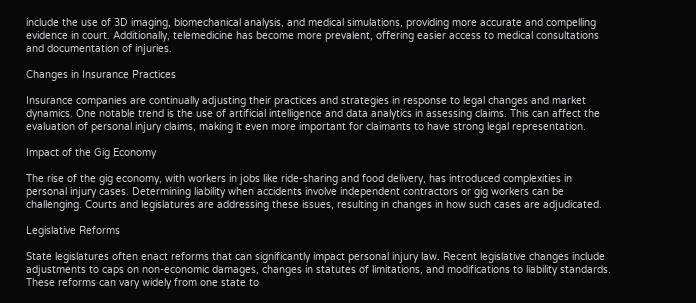include the use of 3D imaging, biomechanical analysis, and medical simulations, providing more accurate and compelling evidence in court. Additionally, telemedicine has become more prevalent, offering easier access to medical consultations and documentation of injuries.

Changes in Insurance Practices

Insurance companies are continually adjusting their practices and strategies in response to legal changes and market dynamics. One notable trend is the use of artificial intelligence and data analytics in assessing claims. This can affect the evaluation of personal injury claims, making it even more important for claimants to have strong legal representation.

Impact of the Gig Economy

The rise of the gig economy, with workers in jobs like ride-sharing and food delivery, has introduced complexities in personal injury cases. Determining liability when accidents involve independent contractors or gig workers can be challenging. Courts and legislatures are addressing these issues, resulting in changes in how such cases are adjudicated.

Legislative Reforms

State legislatures often enact reforms that can significantly impact personal injury law. Recent legislative changes include adjustments to caps on non-economic damages, changes in statutes of limitations, and modifications to liability standards. These reforms can vary widely from one state to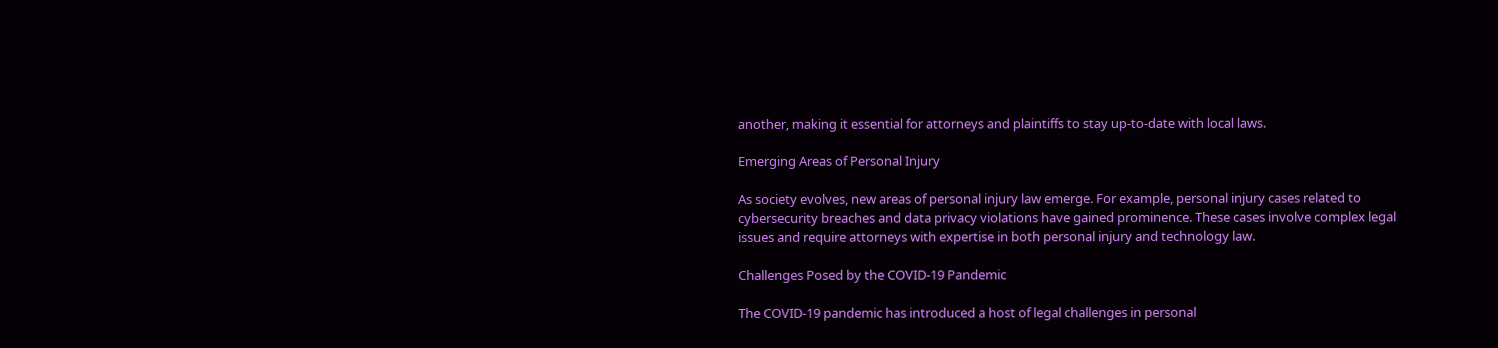another, making it essential for attorneys and plaintiffs to stay up-to-date with local laws.

Emerging Areas of Personal Injury

As society evolves, new areas of personal injury law emerge. For example, personal injury cases related to cybersecurity breaches and data privacy violations have gained prominence. These cases involve complex legal issues and require attorneys with expertise in both personal injury and technology law.

Challenges Posed by the COVID-19 Pandemic

The COVID-19 pandemic has introduced a host of legal challenges in personal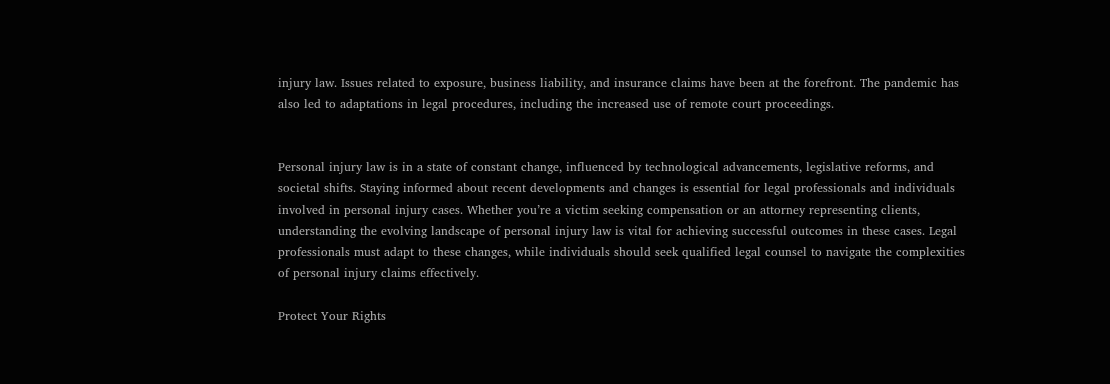injury law. Issues related to exposure, business liability, and insurance claims have been at the forefront. The pandemic has also led to adaptations in legal procedures, including the increased use of remote court proceedings.


Personal injury law is in a state of constant change, influenced by technological advancements, legislative reforms, and societal shifts. Staying informed about recent developments and changes is essential for legal professionals and individuals involved in personal injury cases. Whether you’re a victim seeking compensation or an attorney representing clients, understanding the evolving landscape of personal injury law is vital for achieving successful outcomes in these cases. Legal professionals must adapt to these changes, while individuals should seek qualified legal counsel to navigate the complexities of personal injury claims effectively.

Protect Your Rights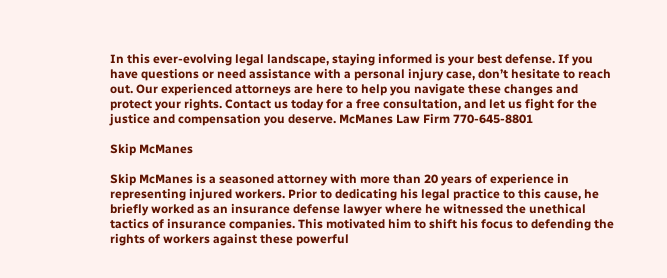In this ever-evolving legal landscape, staying informed is your best defense. If you have questions or need assistance with a personal injury case, don’t hesitate to reach out. Our experienced attorneys are here to help you navigate these changes and protect your rights. Contact us today for a free consultation, and let us fight for the justice and compensation you deserve. McManes Law Firm 770-645-8801

Skip McManes

Skip McManes is a seasoned attorney with more than 20 years of experience in representing injured workers. Prior to dedicating his legal practice to this cause, he briefly worked as an insurance defense lawyer where he witnessed the unethical tactics of insurance companies. This motivated him to shift his focus to defending the rights of workers against these powerful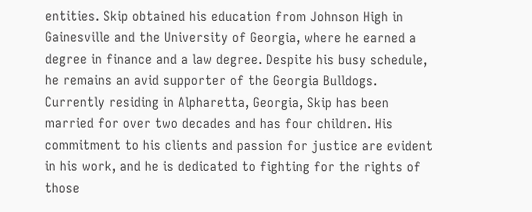entities. Skip obtained his education from Johnson High in Gainesville and the University of Georgia, where he earned a degree in finance and a law degree. Despite his busy schedule, he remains an avid supporter of the Georgia Bulldogs. Currently residing in Alpharetta, Georgia, Skip has been married for over two decades and has four children. His commitment to his clients and passion for justice are evident in his work, and he is dedicated to fighting for the rights of those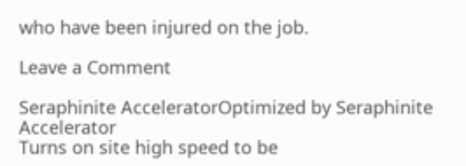who have been injured on the job.

Leave a Comment

Seraphinite AcceleratorOptimized by Seraphinite Accelerator
Turns on site high speed to be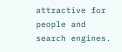attractive for people and search engines.